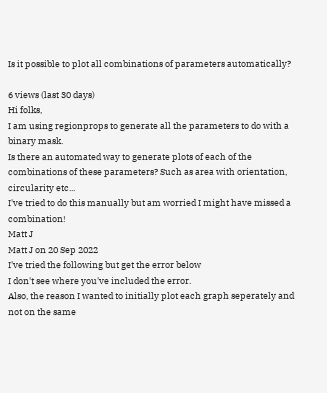Is it possible to plot all combinations of parameters automatically?

6 views (last 30 days)
Hi folks,
I am using regionprops to generate all the parameters to do with a binary mask.
Is there an automated way to generate plots of each of the combinations of these parameters? Such as area with orientation, circularity etc...
I've tried to do this manually but am worried I might have missed a combination!
Matt J
Matt J on 20 Sep 2022
I've tried the following but get the error below
I don't see where you've included the error.
Also, the reason I wanted to initially plot each graph seperately and not on the same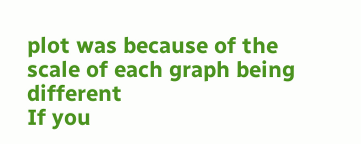plot was because of the scale of each graph being different
If you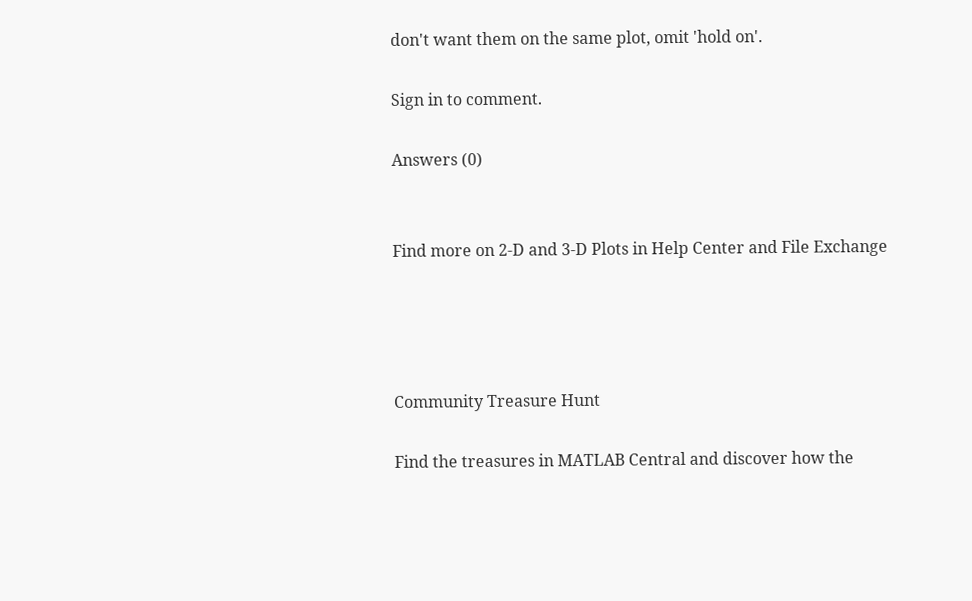don't want them on the same plot, omit 'hold on'.

Sign in to comment.

Answers (0)


Find more on 2-D and 3-D Plots in Help Center and File Exchange




Community Treasure Hunt

Find the treasures in MATLAB Central and discover how the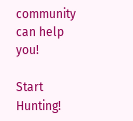community can help you!

Start Hunting!